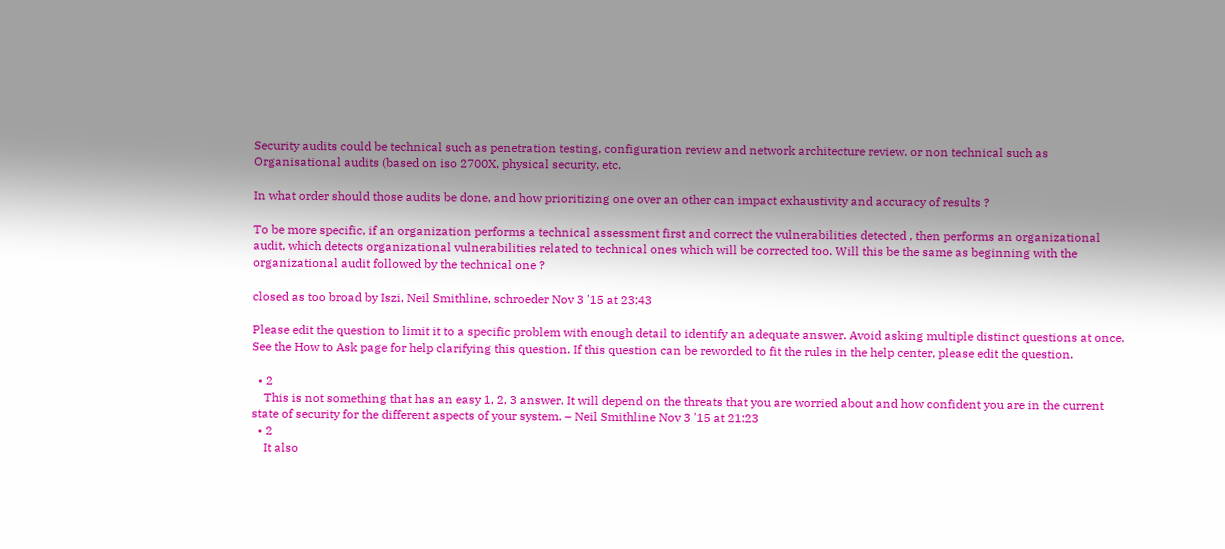Security audits could be technical such as penetration testing, configuration review and network architecture review. or non technical such as Organisational audits (based on iso 2700X, physical security, etc.

In what order should those audits be done, and how prioritizing one over an other can impact exhaustivity and accuracy of results ?

To be more specific, if an organization performs a technical assessment first and correct the vulnerabilities detected , then performs an organizational audit, which detects organizational vulnerabilities related to technical ones which will be corrected too. Will this be the same as beginning with the organizational audit followed by the technical one ?

closed as too broad by Iszi, Neil Smithline, schroeder Nov 3 '15 at 23:43

Please edit the question to limit it to a specific problem with enough detail to identify an adequate answer. Avoid asking multiple distinct questions at once. See the How to Ask page for help clarifying this question. If this question can be reworded to fit the rules in the help center, please edit the question.

  • 2
    This is not something that has an easy 1, 2, 3 answer. It will depend on the threats that you are worried about and how confident you are in the current state of security for the different aspects of your system. – Neil Smithline Nov 3 '15 at 21:23
  • 2
    It also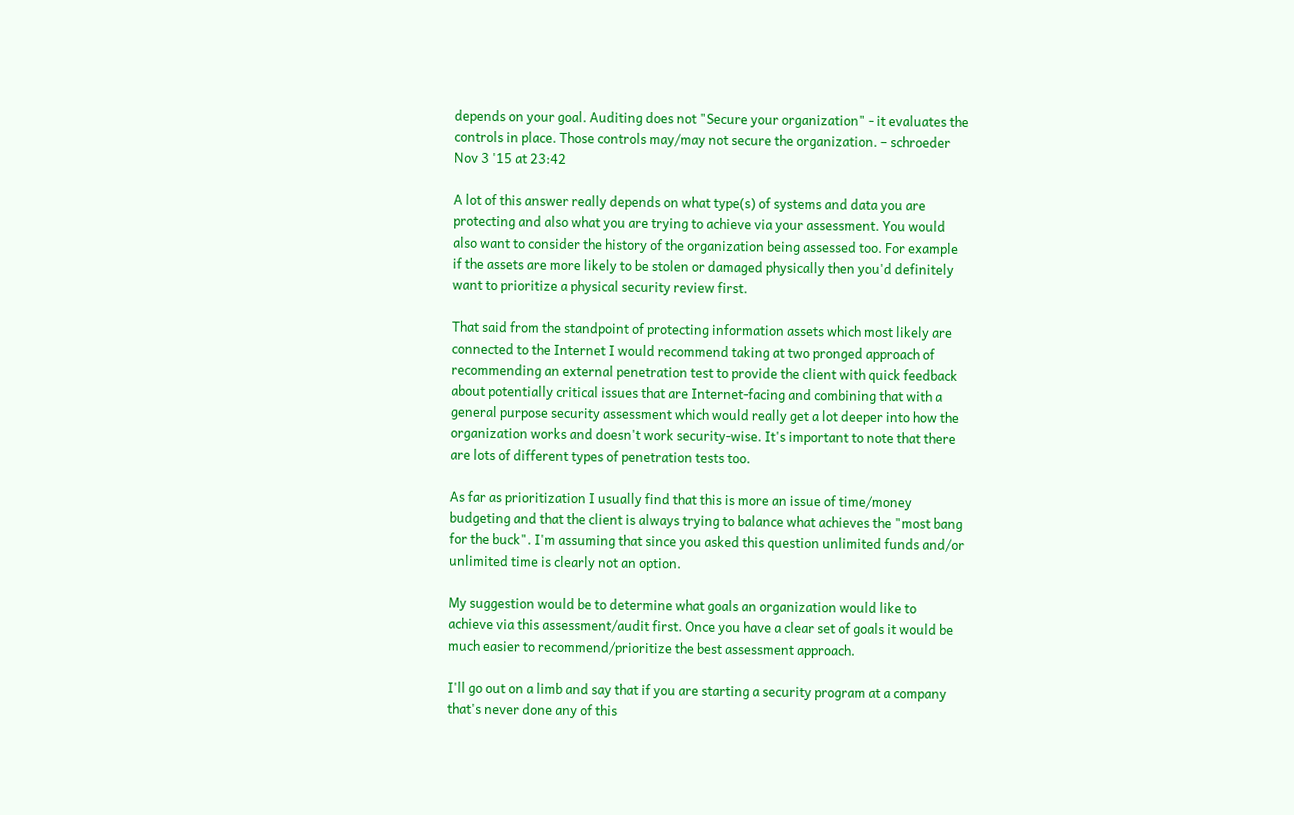depends on your goal. Auditing does not "Secure your organization" - it evaluates the controls in place. Those controls may/may not secure the organization. – schroeder Nov 3 '15 at 23:42

A lot of this answer really depends on what type(s) of systems and data you are protecting and also what you are trying to achieve via your assessment. You would also want to consider the history of the organization being assessed too. For example if the assets are more likely to be stolen or damaged physically then you'd definitely want to prioritize a physical security review first.

That said from the standpoint of protecting information assets which most likely are connected to the Internet I would recommend taking at two pronged approach of recommending an external penetration test to provide the client with quick feedback about potentially critical issues that are Internet-facing and combining that with a general purpose security assessment which would really get a lot deeper into how the organization works and doesn't work security-wise. It's important to note that there are lots of different types of penetration tests too.

As far as prioritization I usually find that this is more an issue of time/money budgeting and that the client is always trying to balance what achieves the "most bang for the buck". I'm assuming that since you asked this question unlimited funds and/or unlimited time is clearly not an option.

My suggestion would be to determine what goals an organization would like to achieve via this assessment/audit first. Once you have a clear set of goals it would be much easier to recommend/prioritize the best assessment approach.

I'll go out on a limb and say that if you are starting a security program at a company that's never done any of this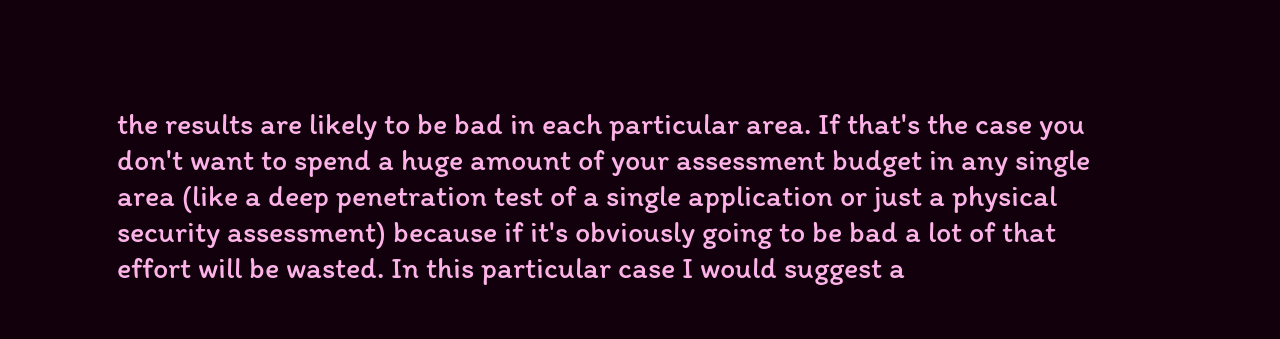the results are likely to be bad in each particular area. If that's the case you don't want to spend a huge amount of your assessment budget in any single area (like a deep penetration test of a single application or just a physical security assessment) because if it's obviously going to be bad a lot of that effort will be wasted. In this particular case I would suggest a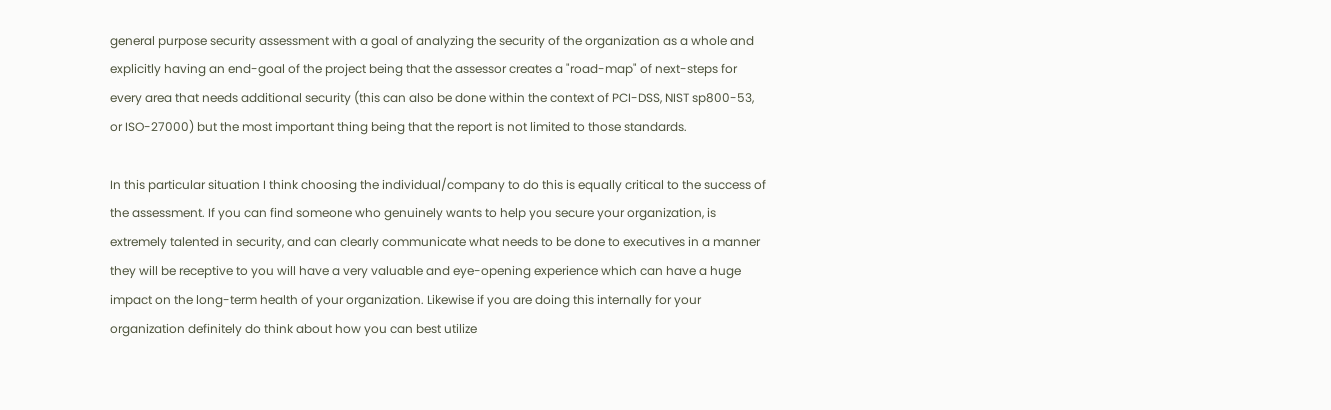general purpose security assessment with a goal of analyzing the security of the organization as a whole and explicitly having an end-goal of the project being that the assessor creates a "road-map" of next-steps for every area that needs additional security (this can also be done within the context of PCI-DSS, NIST sp800-53, or ISO-27000) but the most important thing being that the report is not limited to those standards.

In this particular situation I think choosing the individual/company to do this is equally critical to the success of the assessment. If you can find someone who genuinely wants to help you secure your organization, is extremely talented in security, and can clearly communicate what needs to be done to executives in a manner they will be receptive to you will have a very valuable and eye-opening experience which can have a huge impact on the long-term health of your organization. Likewise if you are doing this internally for your organization definitely do think about how you can best utilize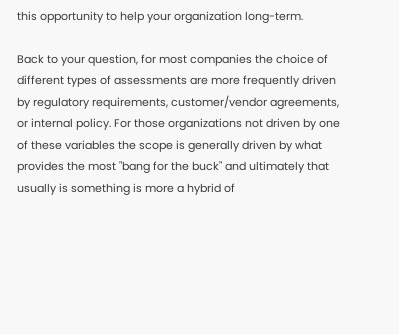this opportunity to help your organization long-term.

Back to your question, for most companies the choice of different types of assessments are more frequently driven by regulatory requirements, customer/vendor agreements, or internal policy. For those organizations not driven by one of these variables the scope is generally driven by what provides the most "bang for the buck" and ultimately that usually is something is more a hybrid of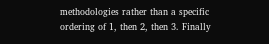methodologies rather than a specific ordering of 1, then 2, then 3. Finally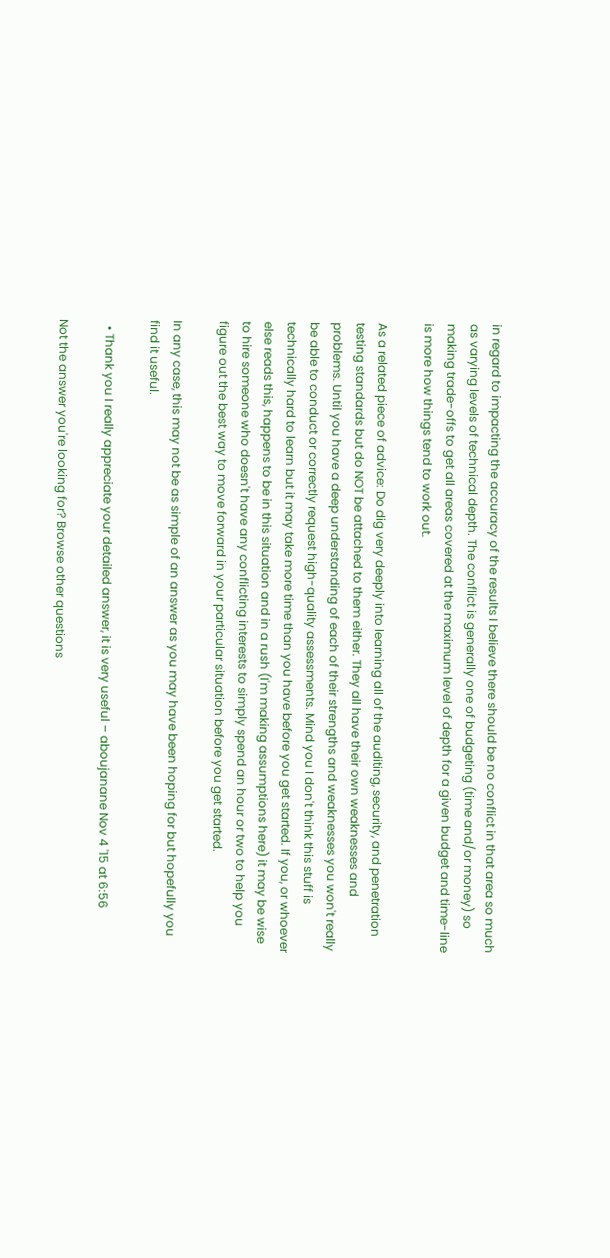in regard to impacting the accuracy of the results I believe there should be no conflict in that area so much as varying levels of technical depth. The conflict is generally one of budgeting (time and/or money) so making trade-offs to get all areas covered at the maximum level of depth for a given budget and time-line is more how things tend to work out.

As a related piece of advice: Do dig very deeply into learning all of the auditing, security, and penetration testing standards but do NOT be attached to them either. They all have their own weaknesses and problems. Until you have a deep understanding of each of their strengths and weaknesses you won't really be able to conduct or correctly request high-quality assessments. Mind you I don't think this stuff is technically hard to learn but it may take more time than you have before you get started. If you, or whoever else reads this, happens to be in this situation and in a rush (I'm making assumptions here) it may be wise to hire someone who doesn't have any conflicting interests to simply spend an hour or two to help you figure out the best way to move forward in your particular situation before you get started.

In any case, this may not be as simple of an answer as you may have been hoping for but hopefully you find it useful.

  • Thank you I really appreciate your detailed answer, it is very useful – aboujanane Nov 4 '15 at 6:56

Not the answer you're looking for? Browse other questions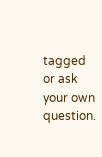tagged or ask your own question.